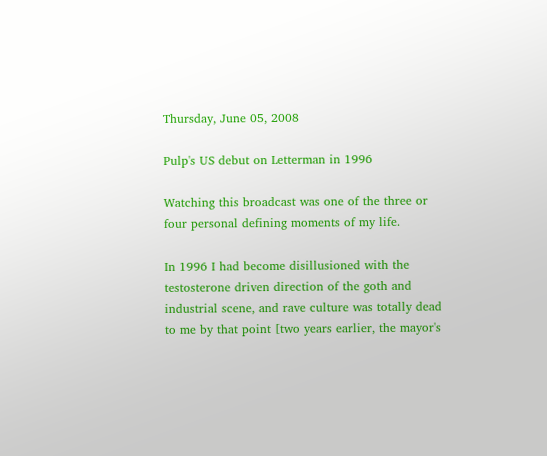Thursday, June 05, 2008

Pulp's US debut on Letterman in 1996

Watching this broadcast was one of the three or four personal defining moments of my life.

In 1996 I had become disillusioned with the testosterone driven direction of the goth and industrial scene, and rave culture was totally dead to me by that point [two years earlier, the mayor's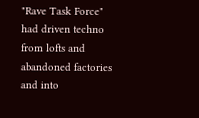"Rave Task Force" had driven techno from lofts and abandoned factories and into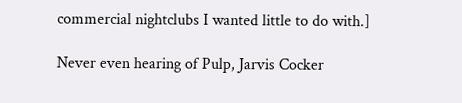commercial nightclubs I wanted little to do with.]

Never even hearing of Pulp, Jarvis Cocker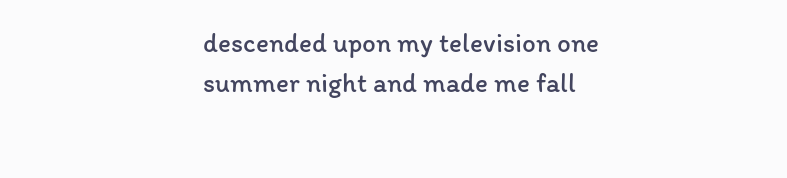descended upon my television one summer night and made me fall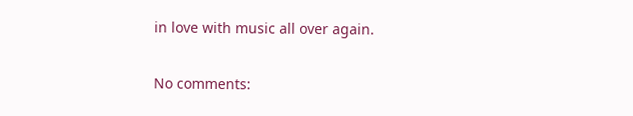in love with music all over again.

No comments: